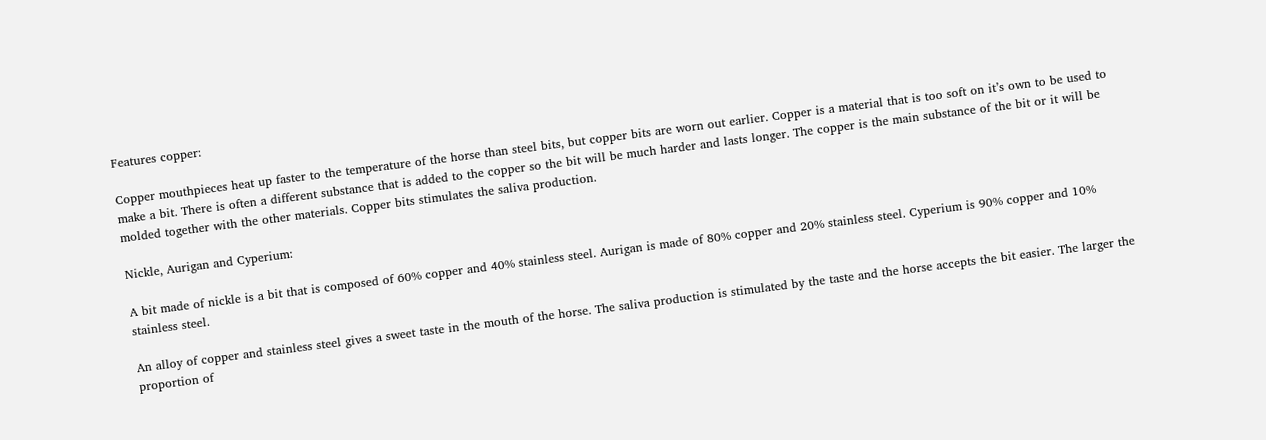Features copper:

Copper mouthpieces heat up faster to the temperature of the horse than steel bits, but copper bits are worn out earlier. Copper is a material that is too soft on it’s own to be used to make a bit. There is often a different substance that is added to the copper so the bit will be much harder and lasts longer. The copper is the main substance of the bit or it will be molded together with the other materials. Copper bits stimulates the saliva production.

Nickle, Aurigan and Cyperium:

A bit made of nickle is a bit that is composed of 60% copper and 40% stainless steel. Aurigan is made of 80% copper and 20% stainless steel. Cyperium is 90% copper and 10% stainless steel.

An alloy of copper and stainless steel gives a sweet taste in the mouth of the horse. The saliva production is stimulated by the taste and the horse accepts the bit easier. The larger the proportion of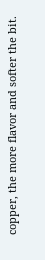copper, the more flavor and softer the bit.